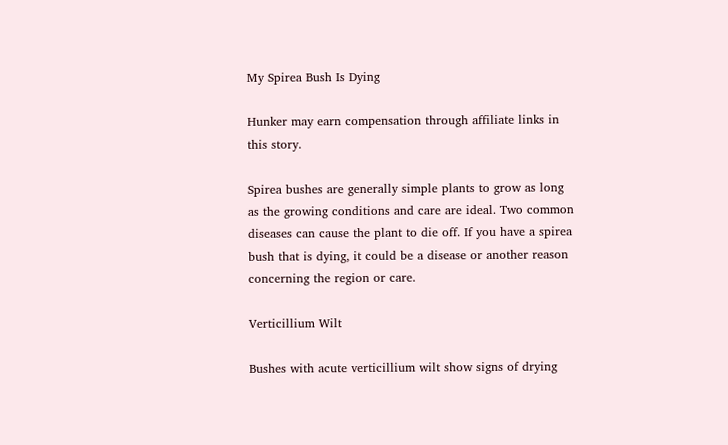My Spirea Bush Is Dying

Hunker may earn compensation through affiliate links in this story.

Spirea bushes are generally simple plants to grow as long as the growing conditions and care are ideal. Two common diseases can cause the plant to die off. If you have a spirea bush that is dying, it could be a disease or another reason concerning the region or care.

Verticillium Wilt

Bushes with acute verticillium wilt show signs of drying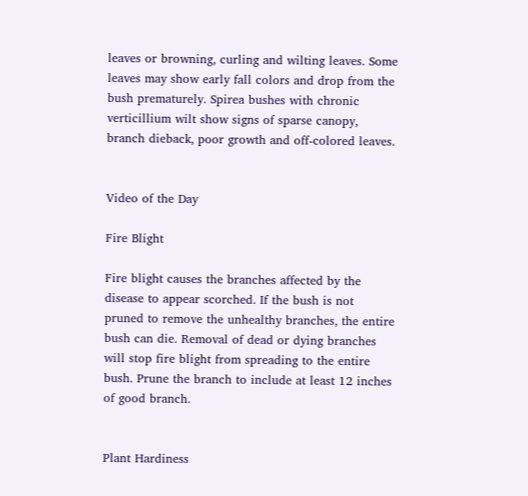leaves or browning, curling and wilting leaves. Some leaves may show early fall colors and drop from the bush prematurely. Spirea bushes with chronic verticillium wilt show signs of sparse canopy, branch dieback, poor growth and off-colored leaves.


Video of the Day

Fire Blight

Fire blight causes the branches affected by the disease to appear scorched. If the bush is not pruned to remove the unhealthy branches, the entire bush can die. Removal of dead or dying branches will stop fire blight from spreading to the entire bush. Prune the branch to include at least 12 inches of good branch.


Plant Hardiness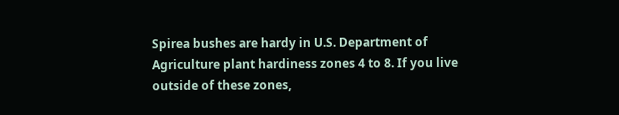Spirea bushes are hardy in U.S. Department of Agriculture plant hardiness zones 4 to 8. If you live outside of these zones,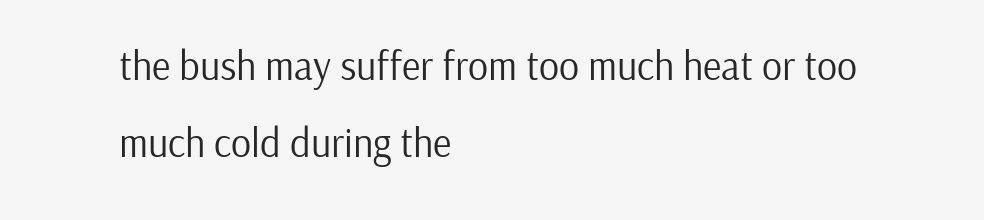the bush may suffer from too much heat or too much cold during the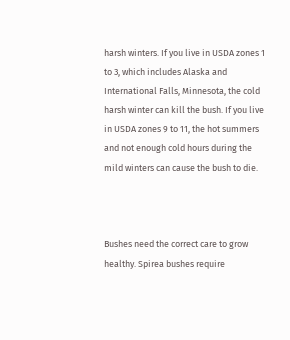harsh winters. If you live in USDA zones 1 to 3, which includes Alaska and International Falls, Minnesota, the cold harsh winter can kill the bush. If you live in USDA zones 9 to 11, the hot summers and not enough cold hours during the mild winters can cause the bush to die.



Bushes need the correct care to grow healthy. Spirea bushes require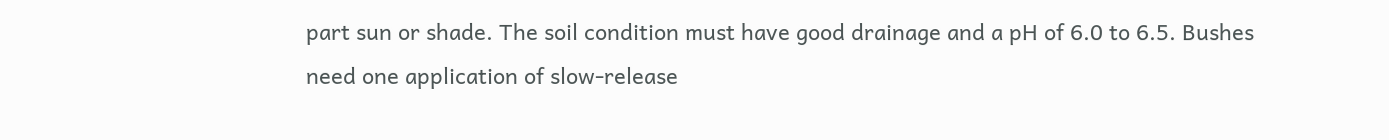part sun or shade. The soil condition must have good drainage and a pH of 6.0 to 6.5. Bushes need one application of slow-release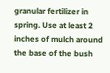granular fertilizer in spring. Use at least 2 inches of mulch around the base of the bush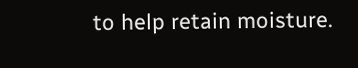to help retain moisture.